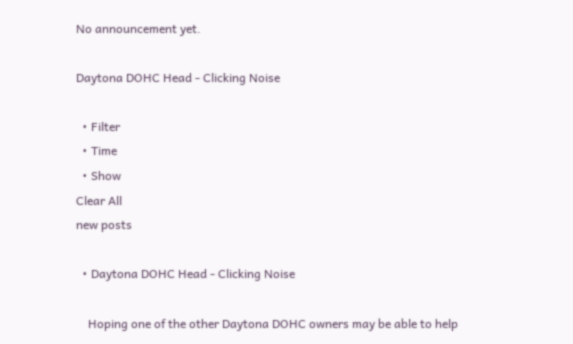No announcement yet.

Daytona DOHC Head - Clicking Noise

  • Filter
  • Time
  • Show
Clear All
new posts

  • Daytona DOHC Head - Clicking Noise

    Hoping one of the other Daytona DOHC owners may be able to help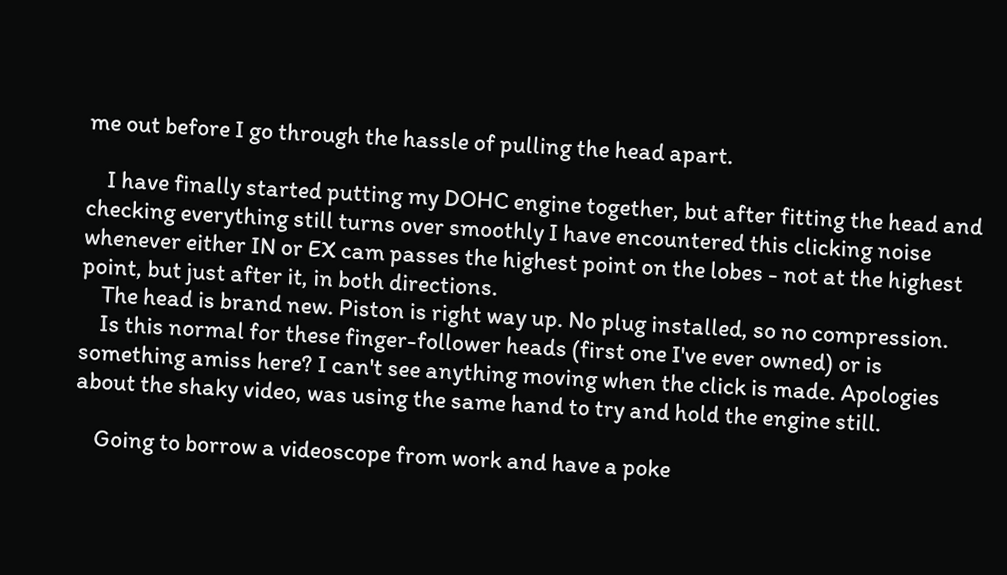me out before I go through the hassle of pulling the head apart.

    I have finally started putting my DOHC engine together, but after fitting the head and checking everything still turns over smoothly I have encountered this clicking noise whenever either IN or EX cam passes the highest point on the lobes - not at the highest point, but just after it, in both directions.
    The head is brand new. Piston is right way up. No plug installed, so no compression.
    Is this normal for these finger-follower heads (first one I've ever owned) or is something amiss here? I can't see anything moving when the click is made. Apologies about the shaky video, was using the same hand to try and hold the engine still.

    Going to borrow a videoscope from work and have a poke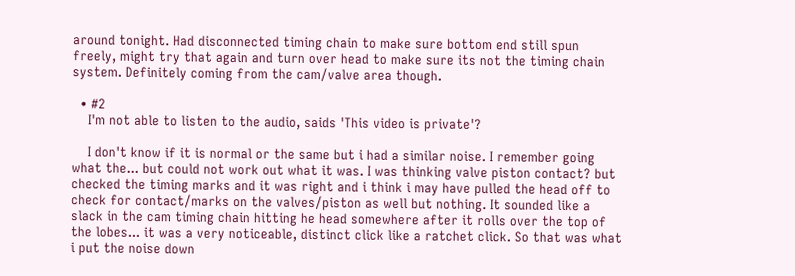around tonight. Had disconnected timing chain to make sure bottom end still spun freely, might try that again and turn over head to make sure its not the timing chain system. Definitely coming from the cam/valve area though.

  • #2
    I'm not able to listen to the audio, saids 'This video is private'?

    I don't know if it is normal or the same but i had a similar noise. I remember going what the... but could not work out what it was. I was thinking valve piston contact? but checked the timing marks and it was right and i think i may have pulled the head off to check for contact/marks on the valves/piston as well but nothing. It sounded like a slack in the cam timing chain hitting he head somewhere after it rolls over the top of the lobes... it was a very noticeable, distinct click like a ratchet click. So that was what i put the noise down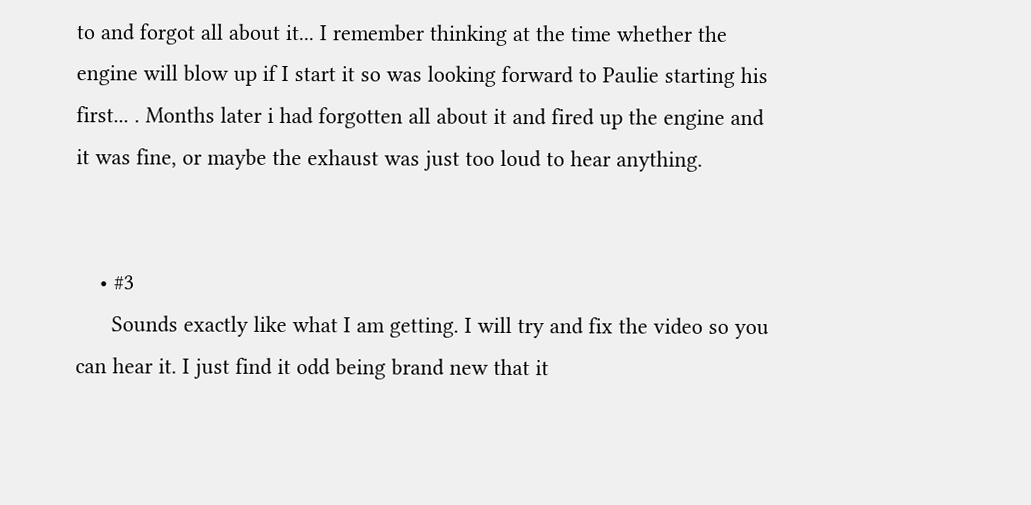to and forgot all about it... I remember thinking at the time whether the engine will blow up if I start it so was looking forward to Paulie starting his first... . Months later i had forgotten all about it and fired up the engine and it was fine, or maybe the exhaust was just too loud to hear anything.


    • #3
      Sounds exactly like what I am getting. I will try and fix the video so you can hear it. I just find it odd being brand new that it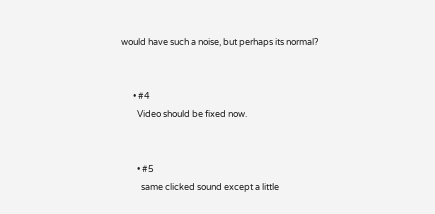would have such a noise, but perhaps its normal?


      • #4
        Video should be fixed now.


        • #5
          same clicked sound except a little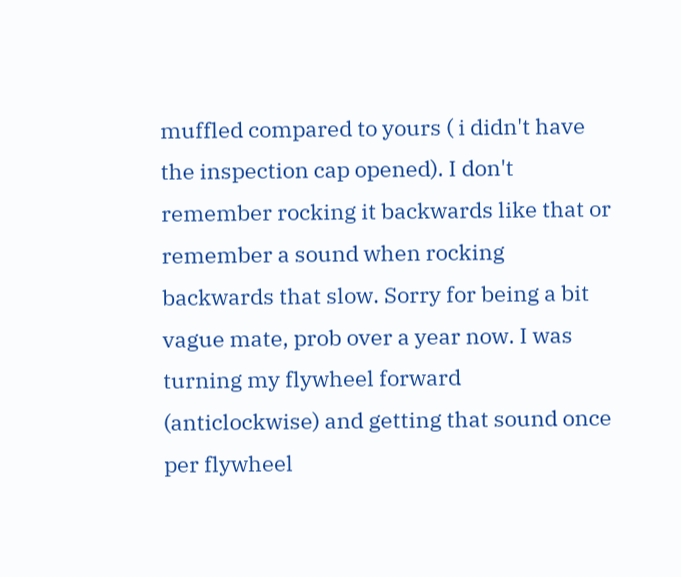muffled compared to yours ( i didn't have the inspection cap opened). I don't remember rocking it backwards like that or remember a sound when rocking backwards that slow. Sorry for being a bit vague mate, prob over a year now. I was turning my flywheel forward (anticlockwise) and getting that sound once per flywheel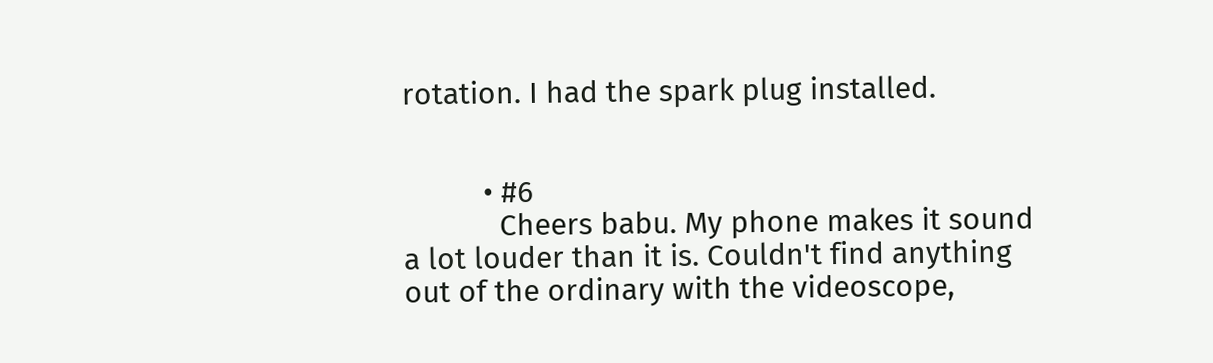rotation. I had the spark plug installed.


          • #6
            Cheers babu. My phone makes it sound a lot louder than it is. Couldn't find anything out of the ordinary with the videoscope,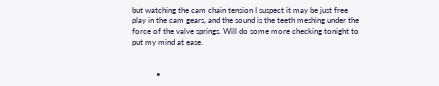but watching the cam chain tension I suspect it may be just free play in the cam gears, and the sound is the teeth meshing under the force of the valve springs. Will do some more checking tonight to put my mind at ease.


            •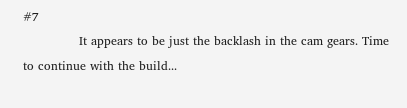#7
              It appears to be just the backlash in the cam gears. Time to continue with the build...